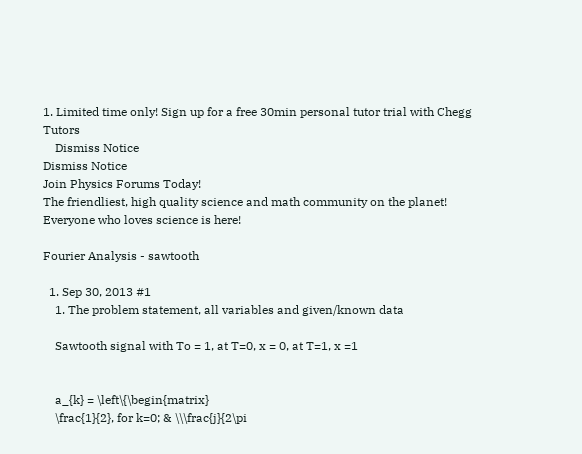1. Limited time only! Sign up for a free 30min personal tutor trial with Chegg Tutors
    Dismiss Notice
Dismiss Notice
Join Physics Forums Today!
The friendliest, high quality science and math community on the planet! Everyone who loves science is here!

Fourier Analysis - sawtooth

  1. Sep 30, 2013 #1
    1. The problem statement, all variables and given/known data

    Sawtooth signal with To = 1, at T=0, x = 0, at T=1, x =1


    a_{k} = \left\{\begin{matrix}
    \frac{1}{2}, for k=0; & \\\frac{j}{2\pi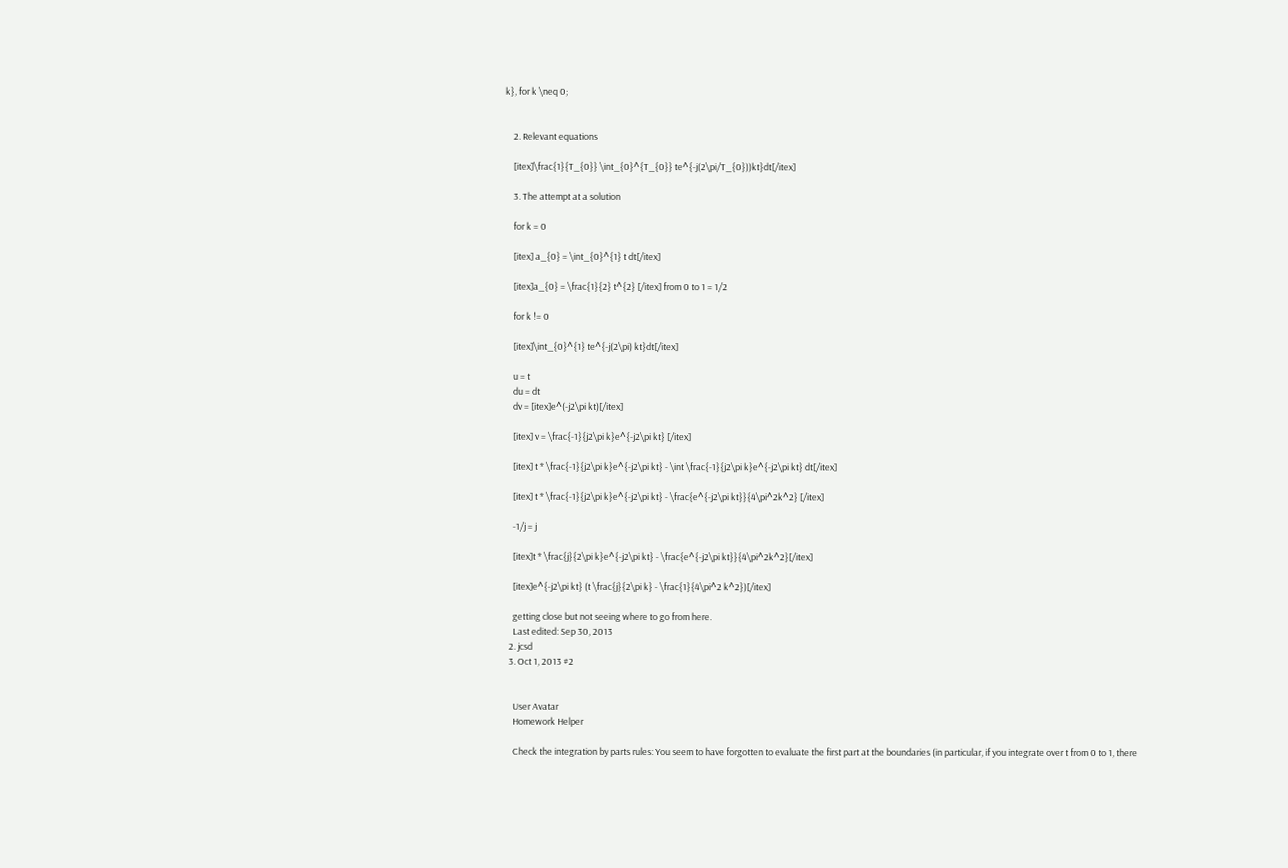k}, for k \neq 0;


    2. Relevant equations

    [itex]\frac{1}{T_{0}} \int_{0}^{T_{0}} te^{-j(2\pi/T_{0}))kt}dt[/itex]

    3. The attempt at a solution

    for k = 0

    [itex] a_{0} = \int_{0}^{1} t dt[/itex]

    [itex]a_{0} = \frac{1}{2} t^{2} [/itex] from 0 to 1 = 1/2

    for k != 0

    [itex]\int_{0}^{1} te^{-j(2\pi) kt}dt[/itex]

    u = t
    du = dt
    dv = [itex]e^(-j2\pi kt)[/itex]

    [itex] v = \frac{-1}{j2\pi k}e^{-j2\pi kt} [/itex]

    [itex] t * \frac{-1}{j2\pi k}e^{-j2\pi kt} - \int \frac{-1}{j2\pi k}e^{-j2\pi kt} dt[/itex]

    [itex] t * \frac{-1}{j2\pi k}e^{-j2\pi kt} - \frac{e^{-j2\pi kt}}{4\pi^2k^2} [/itex]

    -1/j = j

    [itex]t * \frac{j}{2\pi k}e^{-j2\pi kt} - \frac{e^{-j2\pi kt}}{4\pi^2k^2}[/itex]

    [itex]e^{-j2\pi kt} (t \frac{j}{2\pi k} - \frac{1}{4\pi^2 k^2})[/itex]

    getting close but not seeing where to go from here.
    Last edited: Sep 30, 2013
  2. jcsd
  3. Oct 1, 2013 #2


    User Avatar
    Homework Helper

    Check the integration by parts rules: You seem to have forgotten to evaluate the first part at the boundaries (in particular, if you integrate over t from 0 to 1, there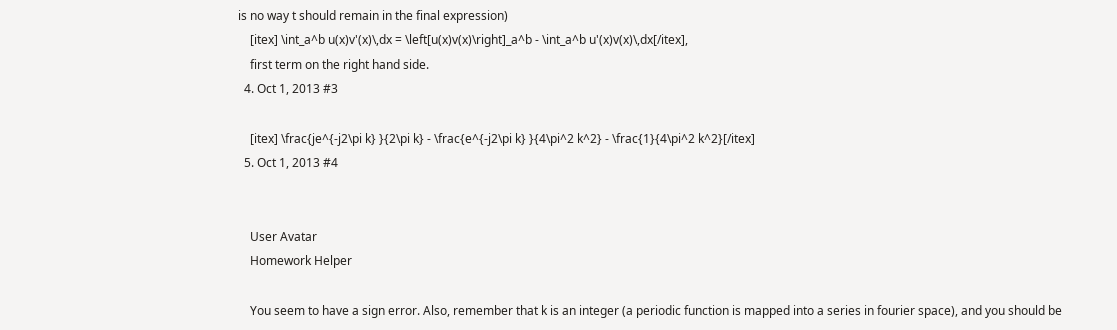is no way t should remain in the final expression)
    [itex] \int_a^b u(x)v'(x)\,dx = \left[u(x)v(x)\right]_a^b - \int_a^b u'(x)v(x)\,dx[/itex],
    first term on the right hand side.
  4. Oct 1, 2013 #3

    [itex] \frac{je^{-j2\pi k} }{2\pi k} - \frac{e^{-j2\pi k} }{4\pi^2 k^2} - \frac{1}{4\pi^2 k^2}[/itex]
  5. Oct 1, 2013 #4


    User Avatar
    Homework Helper

    You seem to have a sign error. Also, remember that k is an integer (a periodic function is mapped into a series in fourier space), and you should be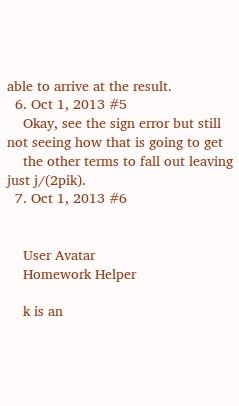able to arrive at the result.
  6. Oct 1, 2013 #5
    Okay, see the sign error but still not seeing how that is going to get
    the other terms to fall out leaving just j/(2pik).
  7. Oct 1, 2013 #6


    User Avatar
    Homework Helper

    k is an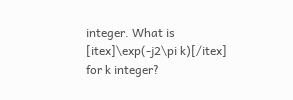integer. What is [itex]\exp(-j2\pi k)[/itex] for k integer?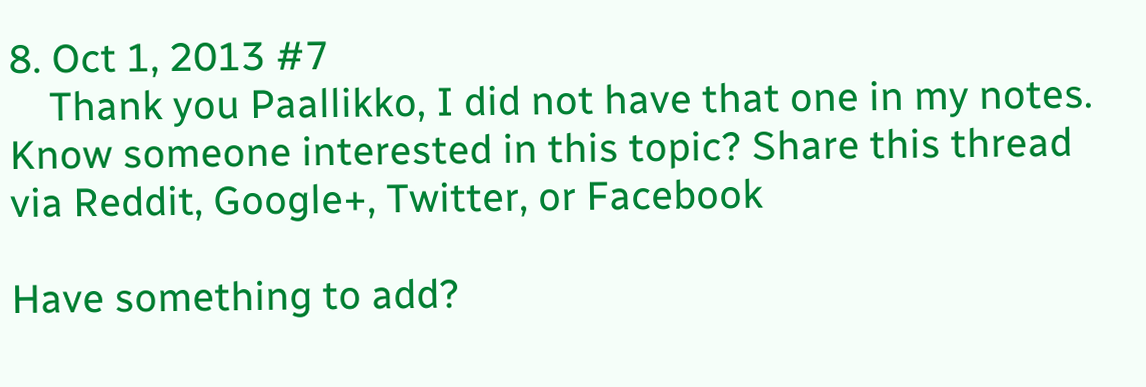8. Oct 1, 2013 #7
    Thank you Paallikko, I did not have that one in my notes.
Know someone interested in this topic? Share this thread via Reddit, Google+, Twitter, or Facebook

Have something to add?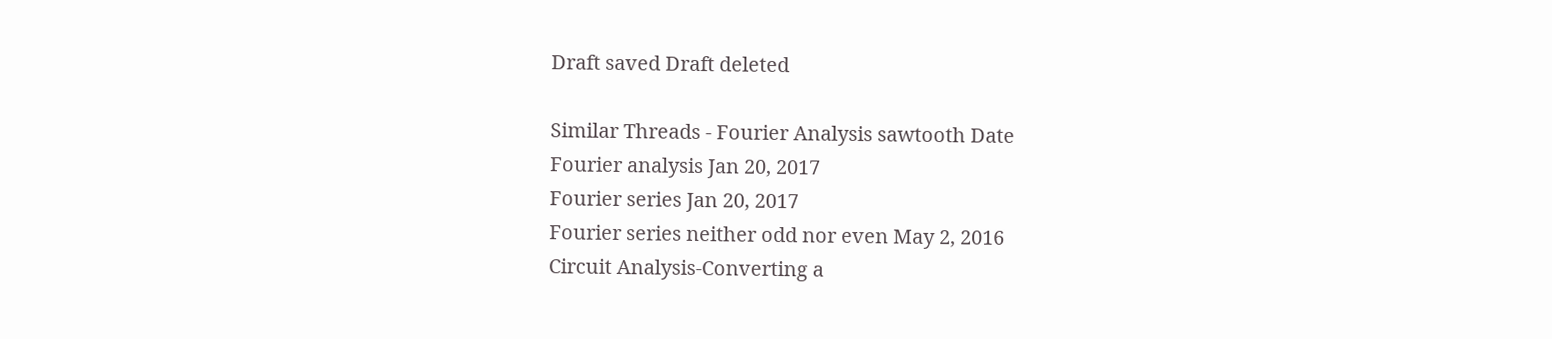Draft saved Draft deleted

Similar Threads - Fourier Analysis sawtooth Date
Fourier analysis Jan 20, 2017
Fourier series Jan 20, 2017
Fourier series neither odd nor even May 2, 2016
Circuit Analysis-Converting a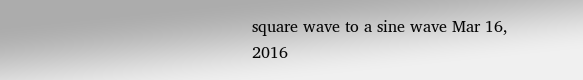square wave to a sine wave Mar 16, 2016